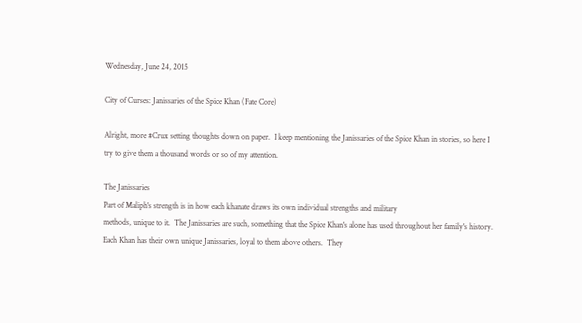Wednesday, June 24, 2015

City of Curses: Janissaries of the Spice Khan (Fate Core)

Alright, more #Crux setting thoughts down on paper.  I keep mentioning the Janissaries of the Spice Khan in stories, so here I try to give them a thousand words or so of my attention.

The Janissaries
Part of Maliph's strength is in how each khanate draws its own individual strengths and military
methods, unique to it.  The Janissaries are such, something that the Spice Khan's alone has used throughout her family's history.  Each Khan has their own unique Janissaries, loyal to them above others.  They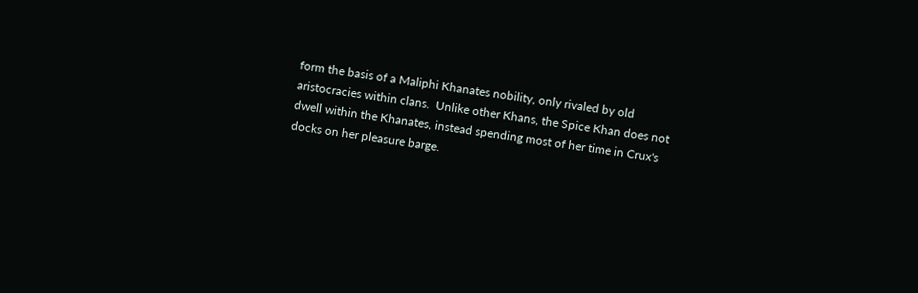form the basis of a Maliphi Khanates nobility, only rivaled by old aristocracies within clans.  Unlike other Khans, the Spice Khan does not dwell within the Khanates, instead spending most of her time in Crux's docks on her pleasure barge.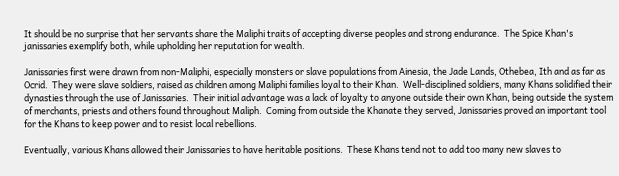It should be no surprise that her servants share the Maliphi traits of accepting diverse peoples and strong endurance.  The Spice Khan's janissaries exemplify both, while upholding her reputation for wealth.

Janissaries first were drawn from non-Maliphi, especially monsters or slave populations from Ainesia, the Jade Lands, Othebea, Ith and as far as Ocrid.  They were slave soldiers, raised as children among Maliphi families loyal to their Khan.  Well-disciplined soldiers, many Khans solidified their dynasties through the use of Janissaries.  Their initial advantage was a lack of loyalty to anyone outside their own Khan, being outside the system of merchants, priests and others found throughout Maliph.  Coming from outside the Khanate they served, Janissaries proved an important tool for the Khans to keep power and to resist local rebellions.

Eventually, various Khans allowed their Janissaries to have heritable positions.  These Khans tend not to add too many new slaves to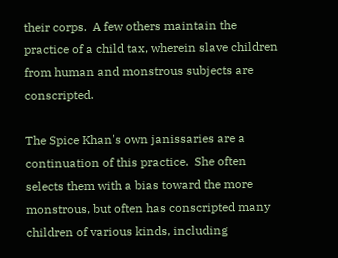their corps.  A few others maintain the practice of a child tax, wherein slave children from human and monstrous subjects are conscripted.

The Spice Khan's own janissaries are a continuation of this practice.  She often selects them with a bias toward the more monstrous, but often has conscripted many children of various kinds, including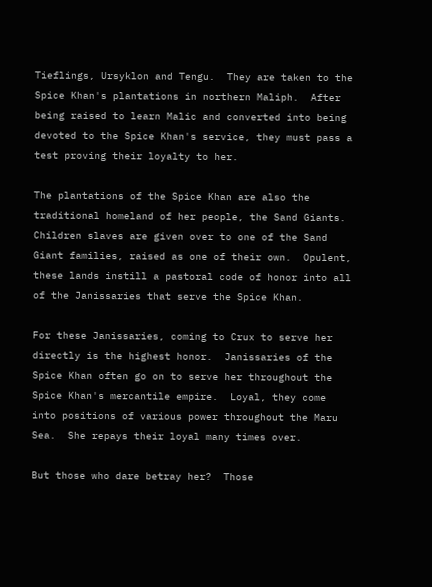Tieflings, Ursyklon and Tengu.  They are taken to the Spice Khan's plantations in northern Maliph.  After being raised to learn Malic and converted into being devoted to the Spice Khan's service, they must pass a test proving their loyalty to her.

The plantations of the Spice Khan are also the traditional homeland of her people, the Sand Giants.  Children slaves are given over to one of the Sand Giant families, raised as one of their own.  Opulent, these lands instill a pastoral code of honor into all of the Janissaries that serve the Spice Khan.

For these Janissaries, coming to Crux to serve her directly is the highest honor.  Janissaries of the Spice Khan often go on to serve her throughout the Spice Khan's mercantile empire.  Loyal, they come into positions of various power throughout the Maru Sea.  She repays their loyal many times over.

But those who dare betray her?  Those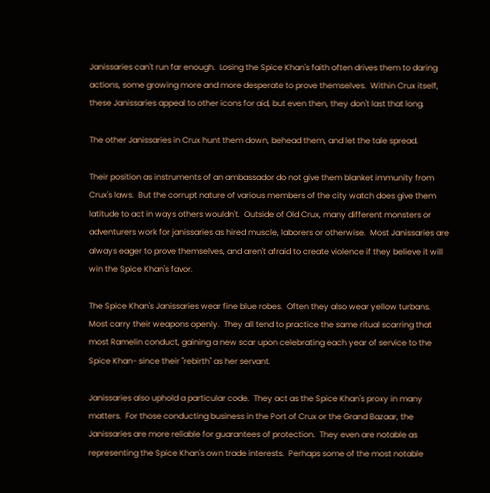Janissaries can't run far enough.  Losing the Spice Khan's faith often drives them to daring actions, some growing more and more desperate to prove themselves.  Within Crux itself, these Janissaries appeal to other icons for aid, but even then, they don't last that long.

The other Janissaries in Crux hunt them down, behead them, and let the tale spread.

Their position as instruments of an ambassador do not give them blanket immunity from Crux's laws.  But the corrupt nature of various members of the city watch does give them latitude to act in ways others wouldn't.  Outside of Old Crux, many different monsters or adventurers work for janissaries as hired muscle, laborers or otherwise.  Most Janissaries are always eager to prove themselves, and aren't afraid to create violence if they believe it will win the Spice Khan's favor.

The Spice Khan's Janissaries wear fine blue robes.  Often they also wear yellow turbans.  Most carry their weapons openly.  They all tend to practice the same ritual scarring that most Ramelin conduct, gaining a new scar upon celebrating each year of service to the Spice Khan- since their "rebirth" as her servant.

Janissaries also uphold a particular code.  They act as the Spice Khan's proxy in many matters.  For those conducting business in the Port of Crux or the Grand Bazaar, the Janissaries are more reliable for guarantees of protection.  They even are notable as representing the Spice Khan's own trade interests.  Perhaps some of the most notable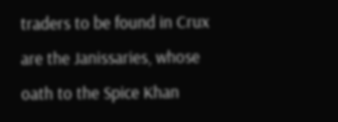traders to be found in Crux are the Janissaries, whose oath to the Spice Khan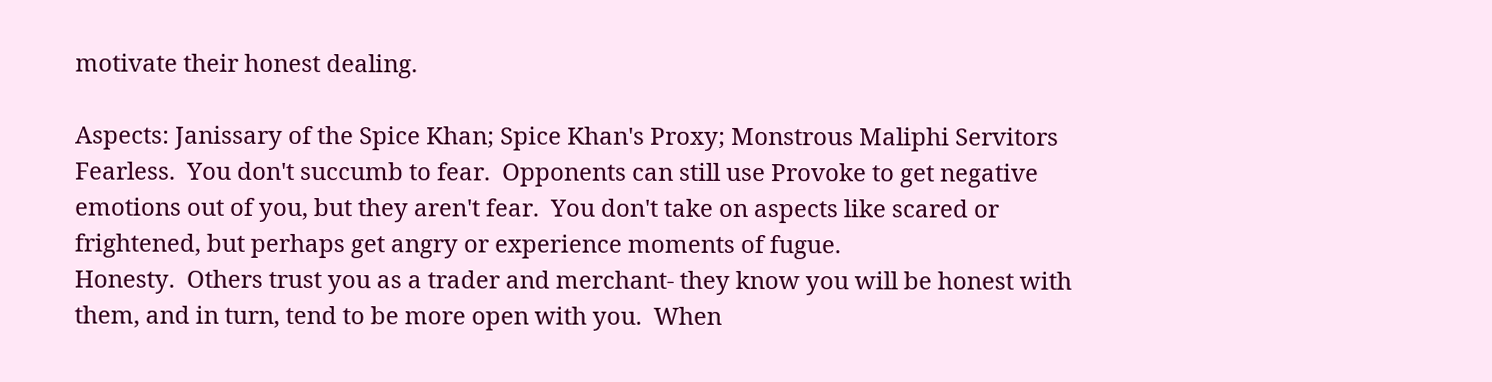motivate their honest dealing.

Aspects: Janissary of the Spice Khan; Spice Khan's Proxy; Monstrous Maliphi Servitors
Fearless.  You don't succumb to fear.  Opponents can still use Provoke to get negative emotions out of you, but they aren't fear.  You don't take on aspects like scared or frightened, but perhaps get angry or experience moments of fugue.
Honesty.  Others trust you as a trader and merchant- they know you will be honest with them, and in turn, tend to be more open with you.  When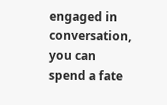engaged in conversation, you can spend a fate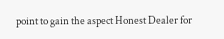point to gain the aspect Honest Dealer for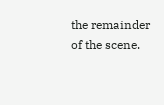the remainder of the scene.